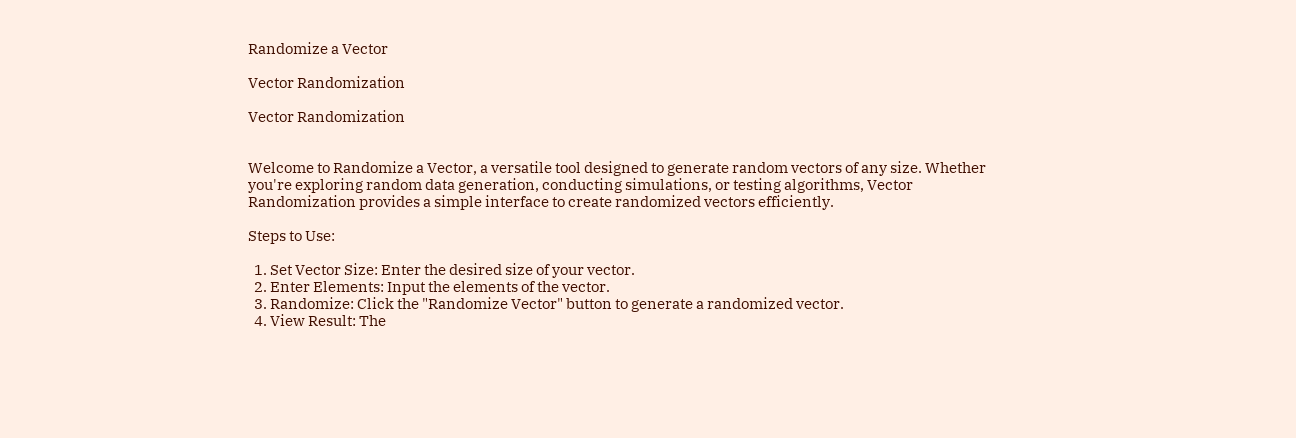Randomize a Vector

Vector Randomization

Vector Randomization


Welcome to Randomize a Vector, a versatile tool designed to generate random vectors of any size. Whether you're exploring random data generation, conducting simulations, or testing algorithms, Vector Randomization provides a simple interface to create randomized vectors efficiently.

Steps to Use:

  1. Set Vector Size: Enter the desired size of your vector.
  2. Enter Elements: Input the elements of the vector.
  3. Randomize: Click the "Randomize Vector" button to generate a randomized vector.
  4. View Result: The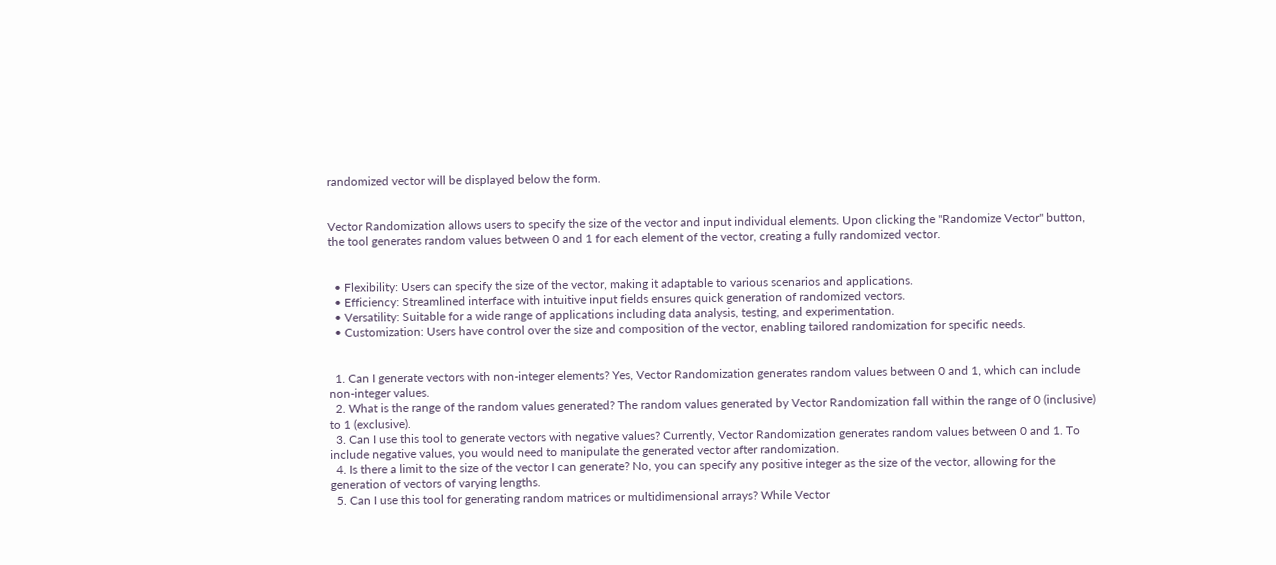randomized vector will be displayed below the form.


Vector Randomization allows users to specify the size of the vector and input individual elements. Upon clicking the "Randomize Vector" button, the tool generates random values between 0 and 1 for each element of the vector, creating a fully randomized vector.


  • Flexibility: Users can specify the size of the vector, making it adaptable to various scenarios and applications.
  • Efficiency: Streamlined interface with intuitive input fields ensures quick generation of randomized vectors.
  • Versatility: Suitable for a wide range of applications including data analysis, testing, and experimentation.
  • Customization: Users have control over the size and composition of the vector, enabling tailored randomization for specific needs.


  1. Can I generate vectors with non-integer elements? Yes, Vector Randomization generates random values between 0 and 1, which can include non-integer values.
  2. What is the range of the random values generated? The random values generated by Vector Randomization fall within the range of 0 (inclusive) to 1 (exclusive).
  3. Can I use this tool to generate vectors with negative values? Currently, Vector Randomization generates random values between 0 and 1. To include negative values, you would need to manipulate the generated vector after randomization.
  4. Is there a limit to the size of the vector I can generate? No, you can specify any positive integer as the size of the vector, allowing for the generation of vectors of varying lengths.
  5. Can I use this tool for generating random matrices or multidimensional arrays? While Vector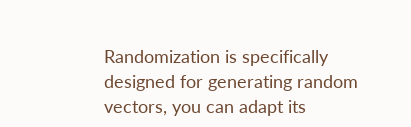Randomization is specifically designed for generating random vectors, you can adapt its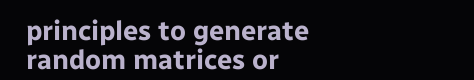principles to generate random matrices or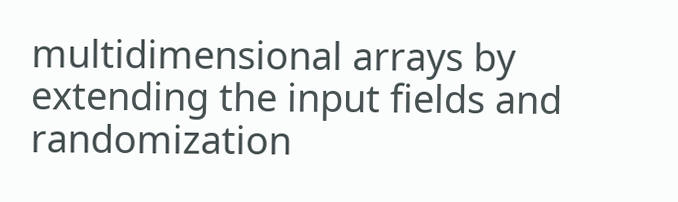multidimensional arrays by extending the input fields and randomization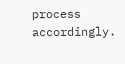process accordingly.